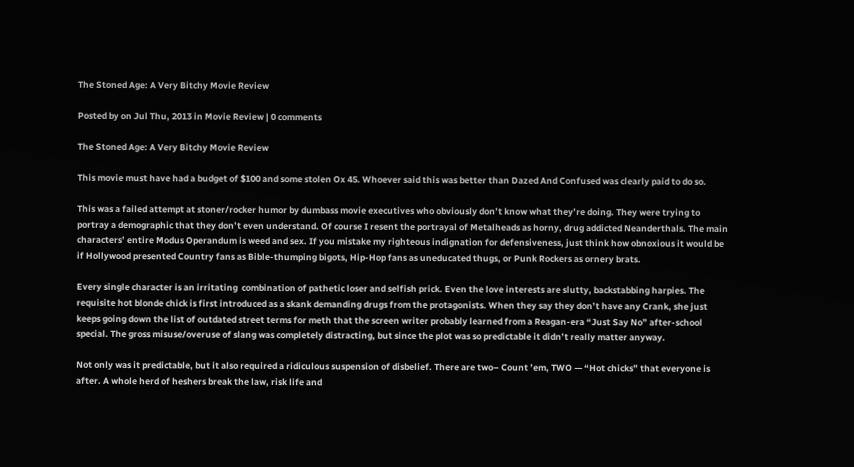The Stoned Age: A Very Bitchy Movie Review

Posted by on Jul Thu, 2013 in Movie Review | 0 comments

The Stoned Age: A Very Bitchy Movie Review

This movie must have had a budget of $100 and some stolen Ox 45. Whoever said this was better than Dazed And Confused was clearly paid to do so.

This was a failed attempt at stoner/rocker humor by dumbass movie executives who obviously don’t know what they’re doing. They were trying to portray a demographic that they don’t even understand. Of course I resent the portrayal of Metalheads as horny, drug addicted Neanderthals. The main characters’ entire Modus Operandum is weed and sex. If you mistake my righteous indignation for defensiveness, just think how obnoxious it would be if Hollywood presented Country fans as Bible-thumping bigots, Hip-Hop fans as uneducated thugs, or Punk Rockers as ornery brats.

Every single character is an irritating  combination of pathetic loser and selfish prick. Even the love interests are slutty, backstabbing harpies. The requisite hot blonde chick is first introduced as a skank demanding drugs from the protagonists. When they say they don’t have any Crank, she just keeps going down the list of outdated street terms for meth that the screen writer probably learned from a Reagan-era “Just Say No” after-school special. The gross misuse/overuse of slang was completely distracting, but since the plot was so predictable it didn’t really matter anyway.

Not only was it predictable, but it also required a ridiculous suspension of disbelief. There are two– Count ’em, TWO — “Hot chicks” that everyone is after. A whole herd of heshers break the law, risk life and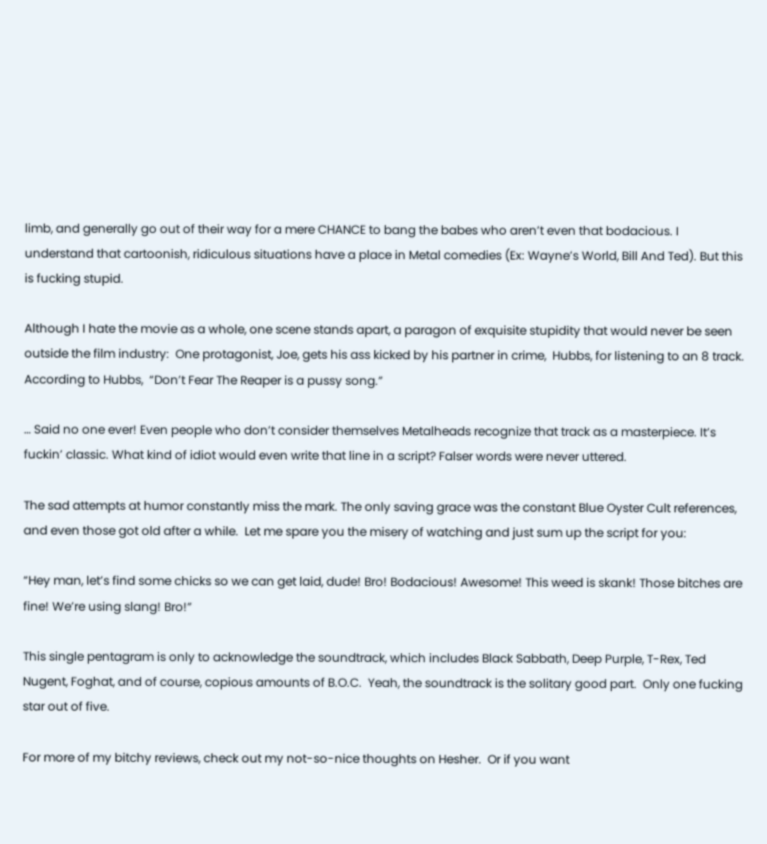limb, and generally go out of their way for a mere CHANCE to bang the babes who aren’t even that bodacious. I understand that cartoonish, ridiculous situations have a place in Metal comedies (Ex: Wayne’s World, Bill And Ted). But this is fucking stupid.

Although I hate the movie as a whole, one scene stands apart, a paragon of exquisite stupidity that would never be seen outside the film industry:  One protagonist, Joe, gets his ass kicked by his partner in crime,  Hubbs, for listening to an 8 track. According to Hubbs,  “Don’t Fear The Reaper is a pussy song.”

… Said no one ever! Even people who don’t consider themselves Metalheads recognize that track as a masterpiece. It’s fuckin’ classic. What kind of idiot would even write that line in a script? Falser words were never uttered.

The sad attempts at humor constantly miss the mark. The only saving grace was the constant Blue Oyster Cult references, and even those got old after a while.  Let me spare you the misery of watching and just sum up the script for you:

“Hey man, let’s find some chicks so we can get laid, dude! Bro! Bodacious! Awesome! This weed is skank! Those bitches are fine! We’re using slang! Bro!”

This single pentagram is only to acknowledge the soundtrack, which includes Black Sabbath, Deep Purple, T-Rex, Ted Nugent, Foghat, and of course, copious amounts of B.O.C.  Yeah, the soundtrack is the solitary good part.  Only one fucking star out of five.

For more of my bitchy reviews, check out my not-so-nice thoughts on Hesher.  Or if you want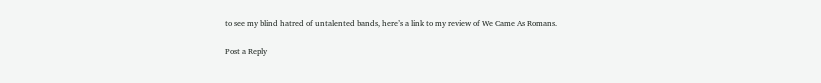to see my blind hatred of untalented bands, here’s a link to my review of We Came As Romans.

Post a Reply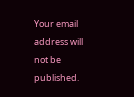Your email address will not be published.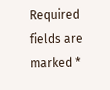Required fields are marked *